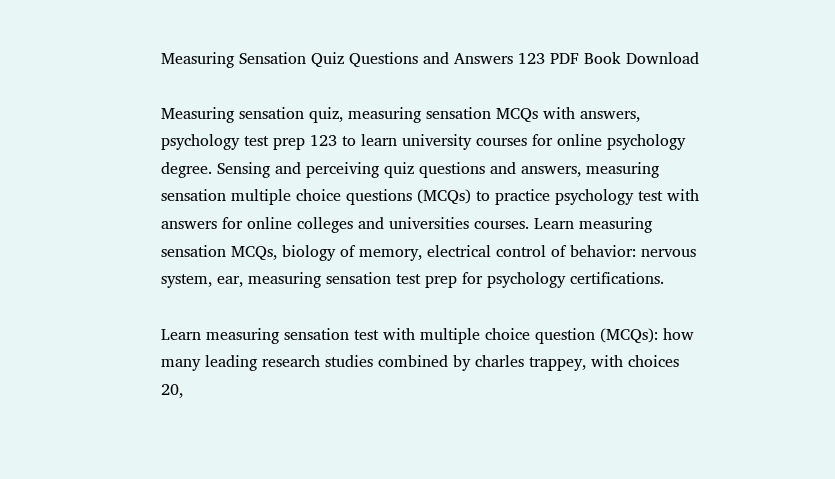Measuring Sensation Quiz Questions and Answers 123 PDF Book Download

Measuring sensation quiz, measuring sensation MCQs with answers, psychology test prep 123 to learn university courses for online psychology degree. Sensing and perceiving quiz questions and answers, measuring sensation multiple choice questions (MCQs) to practice psychology test with answers for online colleges and universities courses. Learn measuring sensation MCQs, biology of memory, electrical control of behavior: nervous system, ear, measuring sensation test prep for psychology certifications.

Learn measuring sensation test with multiple choice question (MCQs): how many leading research studies combined by charles trappey, with choices 20,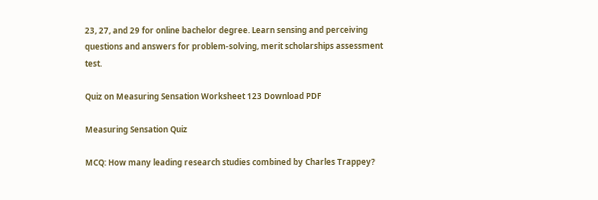23, 27, and 29 for online bachelor degree. Learn sensing and perceiving questions and answers for problem-solving, merit scholarships assessment test.

Quiz on Measuring Sensation Worksheet 123 Download PDF

Measuring Sensation Quiz

MCQ: How many leading research studies combined by Charles Trappey?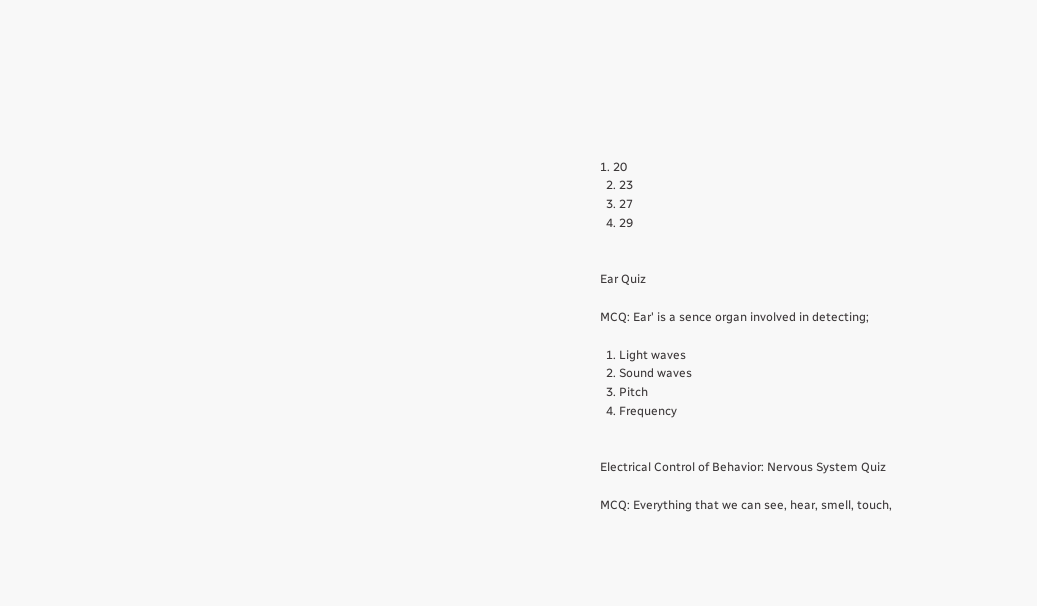1. 20
  2. 23
  3. 27
  4. 29


Ear Quiz

MCQ: Ear' is a sence organ involved in detecting;

  1. Light waves
  2. Sound waves
  3. Pitch
  4. Frequency


Electrical Control of Behavior: Nervous System Quiz

MCQ: Everything that we can see, hear, smell, touch,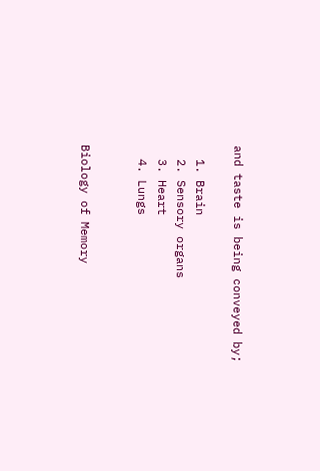and taste is being conveyed by;

  1. Brain
  2. Sensory organs
  3. Heart
  4. Lungs


Biology of Memory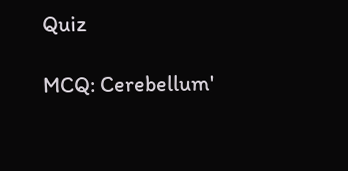Quiz

MCQ: Cerebellum'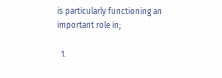is particularly functioning an important role in;

  1.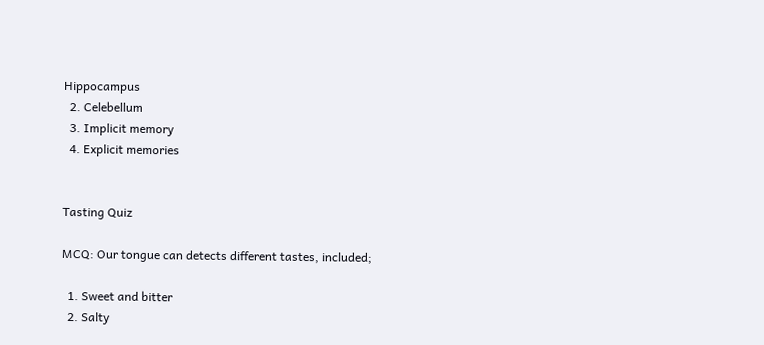Hippocampus
  2. Celebellum
  3. Implicit memory
  4. Explicit memories


Tasting Quiz

MCQ: Our tongue can detects different tastes, included;

  1. Sweet and bitter
  2. Salty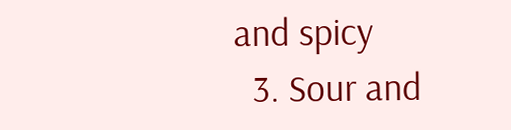and spicy
  3. Sour and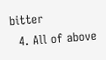bitter
  4. All of above